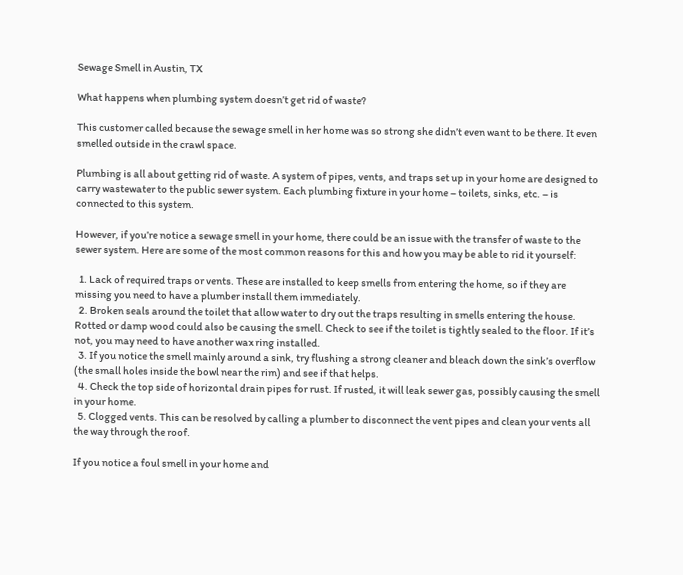Sewage Smell in Austin, TX

What happens when plumbing system doesn’t get rid of waste?

This customer called because the sewage smell in her home was so strong she didn’t even want to be there. It even smelled outside in the crawl space.

Plumbing is all about getting rid of waste. A system of pipes, vents, and traps set up in your home are designed to carry wastewater to the public sewer system. Each plumbing fixture in your home – toilets, sinks, etc. – is connected to this system.

However, if you’re notice a sewage smell in your home, there could be an issue with the transfer of waste to the sewer system. Here are some of the most common reasons for this and how you may be able to rid it yourself:

  1. Lack of required traps or vents. These are installed to keep smells from entering the home, so if they are missing you need to have a plumber install them immediately.
  2. Broken seals around the toilet that allow water to dry out the traps resulting in smells entering the house. Rotted or damp wood could also be causing the smell. Check to see if the toilet is tightly sealed to the floor. If it’s not, you may need to have another wax ring installed.
  3. If you notice the smell mainly around a sink, try flushing a strong cleaner and bleach down the sink’s overflow (the small holes inside the bowl near the rim) and see if that helps.
  4. Check the top side of horizontal drain pipes for rust. If rusted, it will leak sewer gas, possibly causing the smell in your home.
  5. Clogged vents. This can be resolved by calling a plumber to disconnect the vent pipes and clean your vents all the way through the roof.

If you notice a foul smell in your home and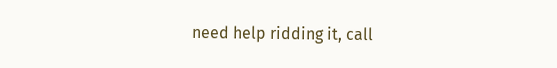need help ridding it, call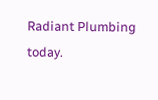Radiant Plumbing today.